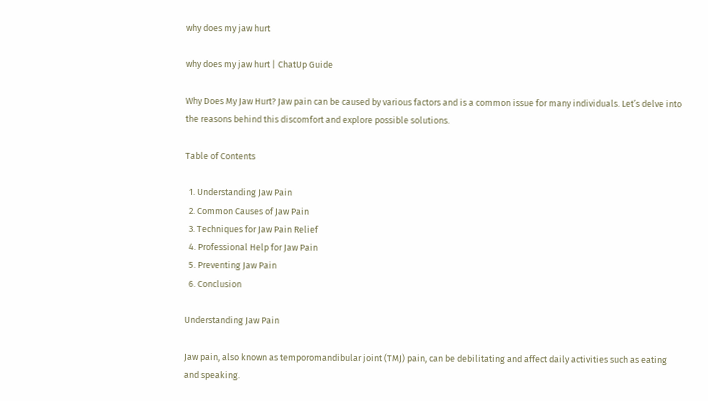why does my jaw hurt

why does my jaw hurt | ChatUp Guide

Why Does My Jaw Hurt? Jaw pain can be caused by various factors and is a common issue for many individuals. Let’s delve into the reasons behind this discomfort and explore possible solutions.

Table of Contents

  1. Understanding Jaw Pain
  2. Common Causes of Jaw Pain
  3. Techniques for Jaw Pain Relief
  4. Professional Help for Jaw Pain
  5. Preventing Jaw Pain
  6. Conclusion

Understanding Jaw Pain

Jaw pain, also known as temporomandibular joint (TMJ) pain, can be debilitating and affect daily activities such as eating and speaking.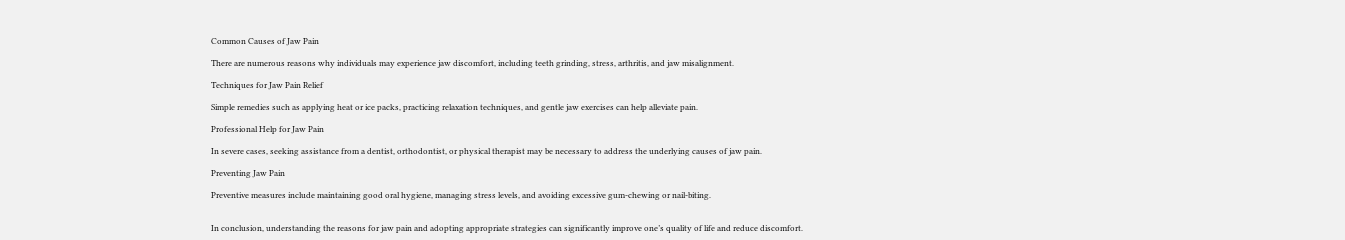Common Causes of Jaw Pain

There are numerous reasons why individuals may experience jaw discomfort, including teeth grinding, stress, arthritis, and jaw misalignment.

Techniques for Jaw Pain Relief

Simple remedies such as applying heat or ice packs, practicing relaxation techniques, and gentle jaw exercises can help alleviate pain.

Professional Help for Jaw Pain

In severe cases, seeking assistance from a dentist, orthodontist, or physical therapist may be necessary to address the underlying causes of jaw pain.

Preventing Jaw Pain

Preventive measures include maintaining good oral hygiene, managing stress levels, and avoiding excessive gum-chewing or nail-biting.


In conclusion, understanding the reasons for jaw pain and adopting appropriate strategies can significantly improve one’s quality of life and reduce discomfort.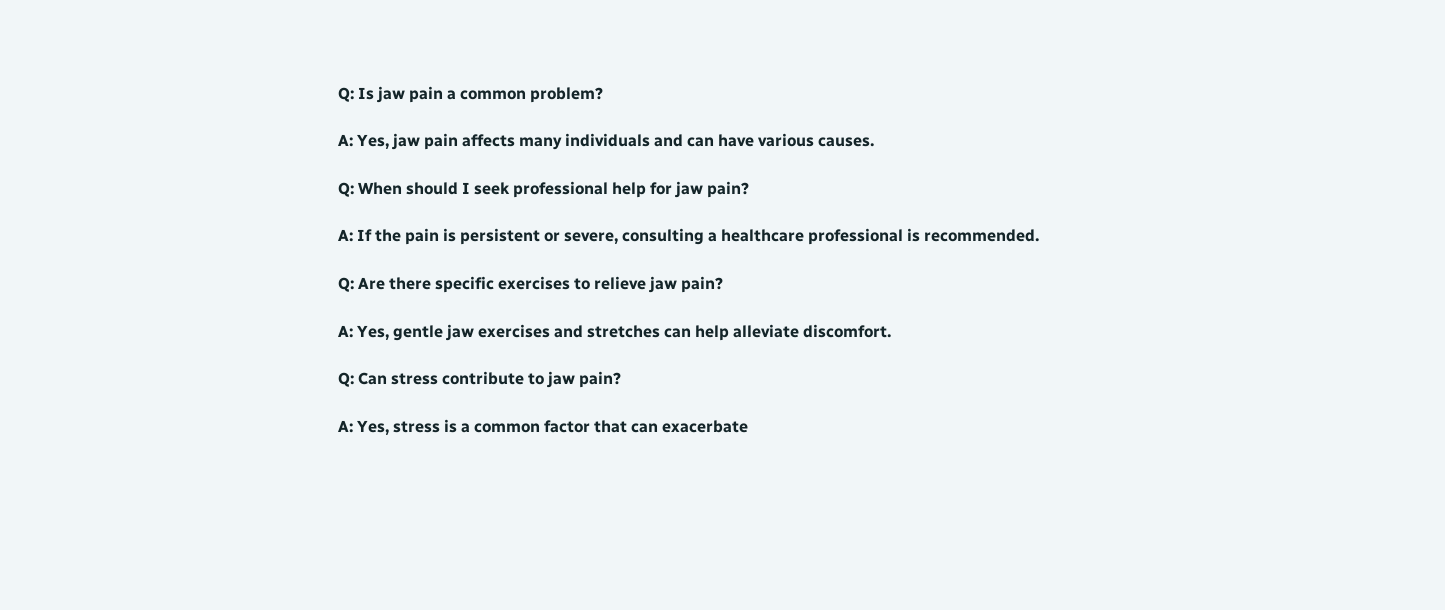Q: Is jaw pain a common problem?

A: Yes, jaw pain affects many individuals and can have various causes.

Q: When should I seek professional help for jaw pain?

A: If the pain is persistent or severe, consulting a healthcare professional is recommended.

Q: Are there specific exercises to relieve jaw pain?

A: Yes, gentle jaw exercises and stretches can help alleviate discomfort.

Q: Can stress contribute to jaw pain?

A: Yes, stress is a common factor that can exacerbate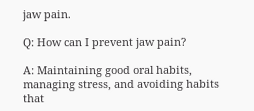jaw pain.

Q: How can I prevent jaw pain?

A: Maintaining good oral habits, managing stress, and avoiding habits that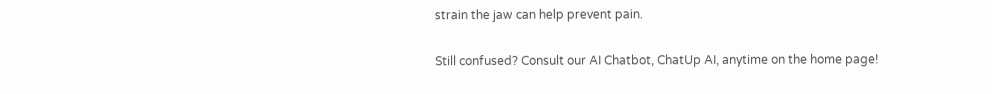strain the jaw can help prevent pain.

Still confused? Consult our AI Chatbot, ChatUp AI, anytime on the home page!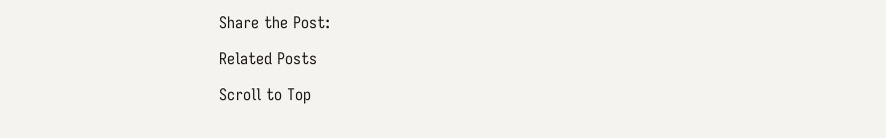Share the Post:

Related Posts

Scroll to Top